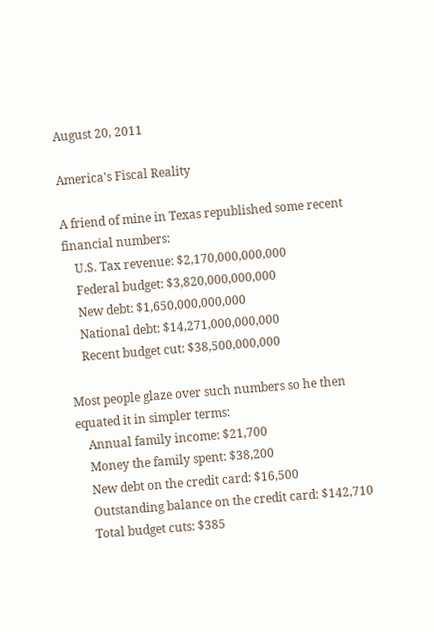August 20, 2011

America's Fiscal Reality

A friend of mine in Texas republished some recent financial numbers:
    U.S. Tax revenue: $2,170,000,000,000
    Federal budget: $3,820,000,000,000
    New debt: $1,650,000,000,000
    National debt: $14,271,000,000,000
    Recent budget cut: $38,500,000,000

Most people glaze over such numbers so he then equated it in simpler terms:
    Annual family income: $21,700
    Money the family spent: $38,200
    New debt on the credit card: $16,500
    Outstanding balance on the credit card: $142,710
    Total budget cuts: $385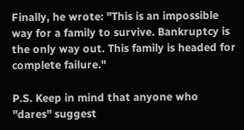Finally, he wrote: "This is an impossible way for a family to survive. Bankruptcy is the only way out. This family is headed for complete failure."

P.S. Keep in mind that anyone who "dares" suggest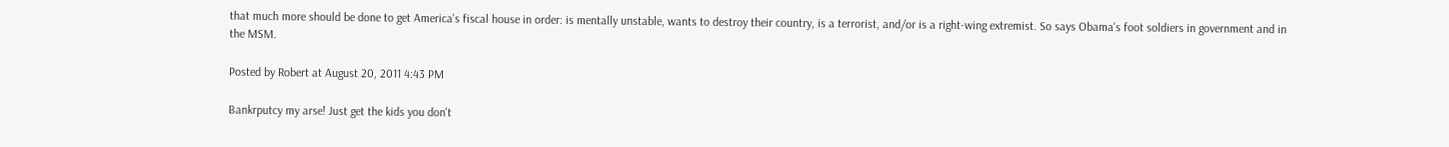that much more should be done to get America's fiscal house in order: is mentally unstable, wants to destroy their country, is a terrorist, and/or is a right-wing extremist. So says Obama's foot soldiers in government and in the MSM.

Posted by Robert at August 20, 2011 4:43 PM

Bankrputcy my arse! Just get the kids you don't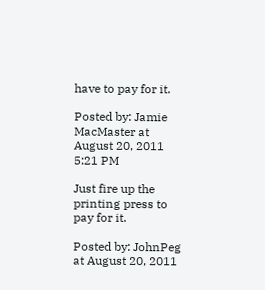have to pay for it.

Posted by: Jamie MacMaster at August 20, 2011 5:21 PM

Just fire up the printing press to pay for it.

Posted by: JohnPeg at August 20, 2011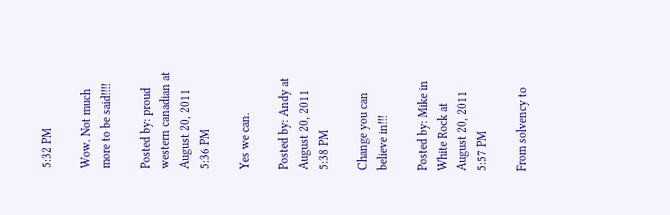5:32 PM

Wow. Not much more to be said!!!!

Posted by: proud western canadian at August 20, 2011 5:36 PM

Yes we can.

Posted by: Andy at August 20, 2011 5:38 PM

Change you can believe in!!!

Posted by: Mike in White Rock at August 20, 2011 5:57 PM

From solvency to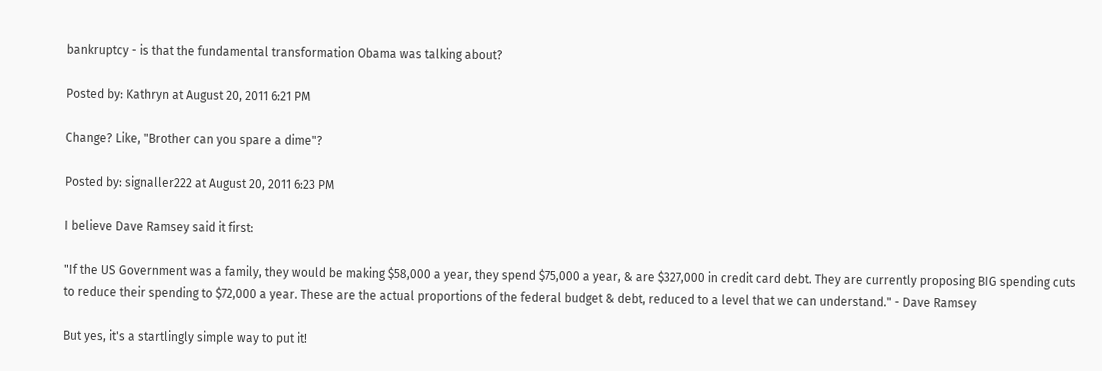bankruptcy - is that the fundamental transformation Obama was talking about?

Posted by: Kathryn at August 20, 2011 6:21 PM

Change? Like, "Brother can you spare a dime"?

Posted by: signaller222 at August 20, 2011 6:23 PM

I believe Dave Ramsey said it first:

"If the US Government was a family, they would be making $58,000 a year, they spend $75,000 a year, & are $327,000 in credit card debt. They are currently proposing BIG spending cuts to reduce their spending to $72,000 a year. These are the actual proportions of the federal budget & debt, reduced to a level that we can understand." - Dave Ramsey

But yes, it's a startlingly simple way to put it!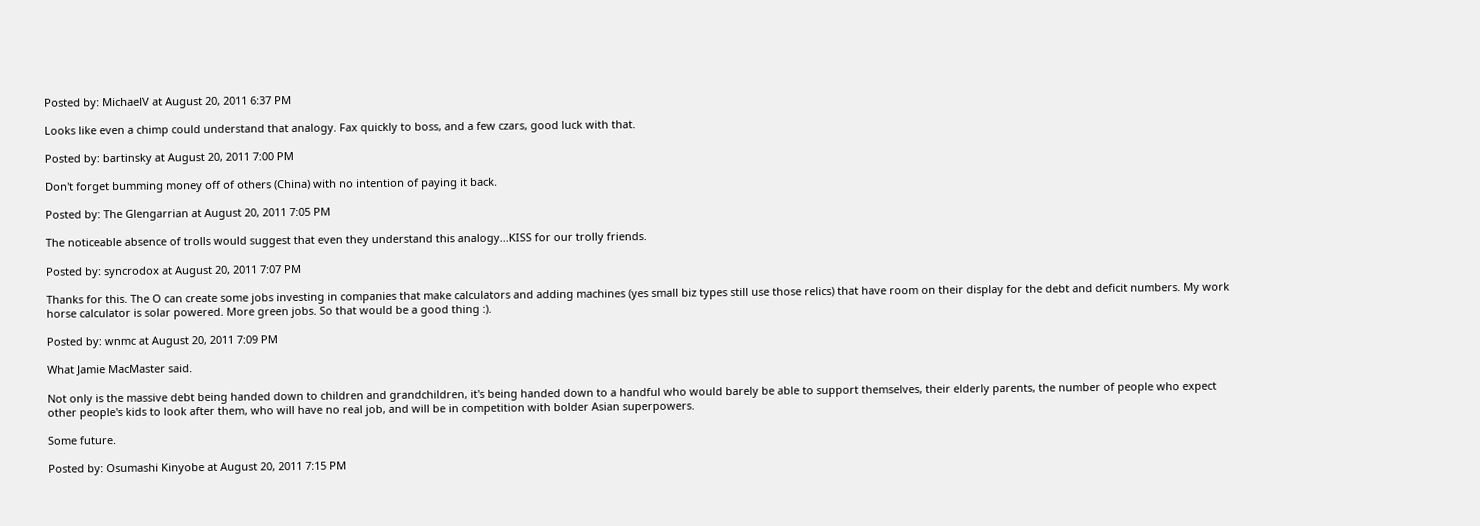Posted by: MichaelV at August 20, 2011 6:37 PM

Looks like even a chimp could understand that analogy. Fax quickly to boss, and a few czars, good luck with that.

Posted by: bartinsky at August 20, 2011 7:00 PM

Don't forget bumming money off of others (China) with no intention of paying it back.

Posted by: The Glengarrian at August 20, 2011 7:05 PM

The noticeable absence of trolls would suggest that even they understand this analogy...KISS for our trolly friends.

Posted by: syncrodox at August 20, 2011 7:07 PM

Thanks for this. The O can create some jobs investing in companies that make calculators and adding machines (yes small biz types still use those relics) that have room on their display for the debt and deficit numbers. My work horse calculator is solar powered. More green jobs. So that would be a good thing :).

Posted by: wnmc at August 20, 2011 7:09 PM

What Jamie MacMaster said.

Not only is the massive debt being handed down to children and grandchildren, it's being handed down to a handful who would barely be able to support themselves, their elderly parents, the number of people who expect other people's kids to look after them, who will have no real job, and will be in competition with bolder Asian superpowers.

Some future.

Posted by: Osumashi Kinyobe at August 20, 2011 7:15 PM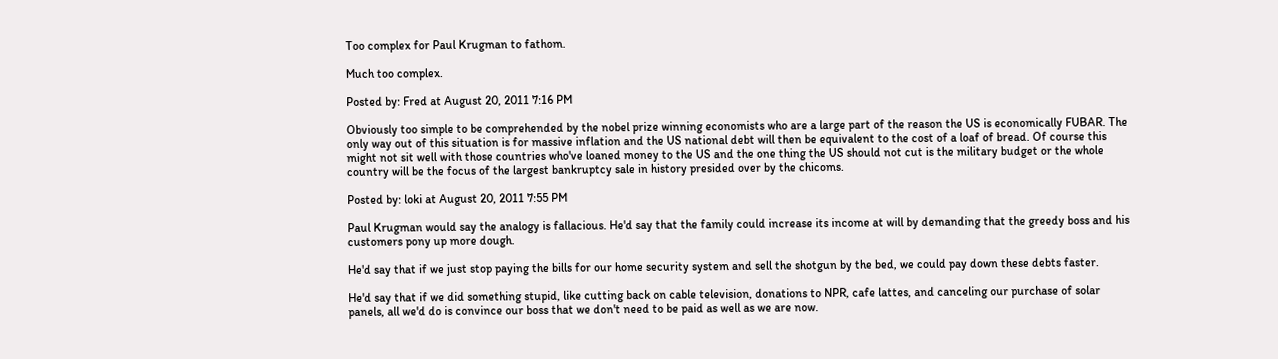Too complex for Paul Krugman to fathom.

Much too complex.

Posted by: Fred at August 20, 2011 7:16 PM

Obviously too simple to be comprehended by the nobel prize winning economists who are a large part of the reason the US is economically FUBAR. The only way out of this situation is for massive inflation and the US national debt will then be equivalent to the cost of a loaf of bread. Of course this might not sit well with those countries who've loaned money to the US and the one thing the US should not cut is the military budget or the whole country will be the focus of the largest bankruptcy sale in history presided over by the chicoms.

Posted by: loki at August 20, 2011 7:55 PM

Paul Krugman would say the analogy is fallacious. He'd say that the family could increase its income at will by demanding that the greedy boss and his customers pony up more dough.

He'd say that if we just stop paying the bills for our home security system and sell the shotgun by the bed, we could pay down these debts faster.

He'd say that if we did something stupid, like cutting back on cable television, donations to NPR, cafe lattes, and canceling our purchase of solar panels, all we'd do is convince our boss that we don't need to be paid as well as we are now.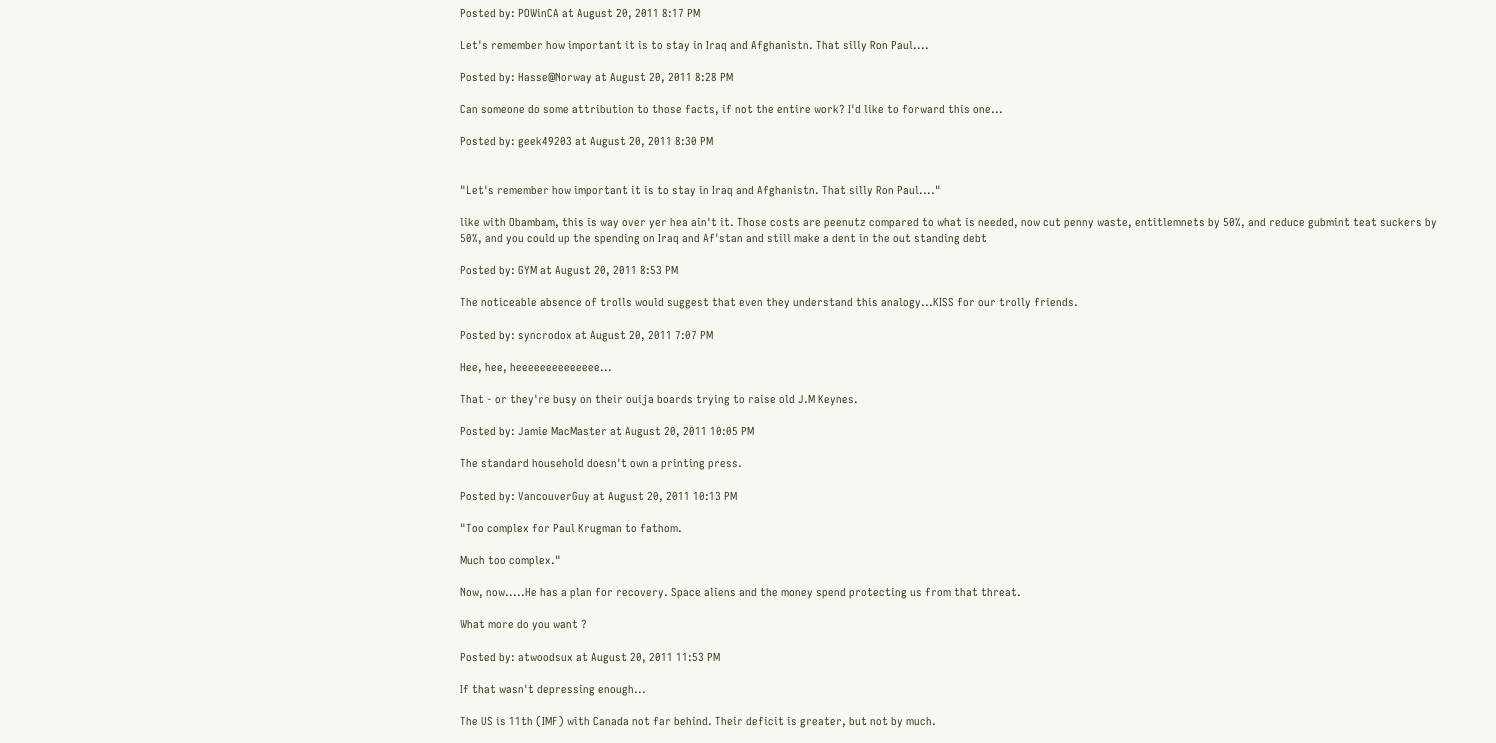Posted by: POWinCA at August 20, 2011 8:17 PM

Let's remember how important it is to stay in Iraq and Afghanistn. That silly Ron Paul....

Posted by: Hasse@Norway at August 20, 2011 8:28 PM

Can someone do some attribution to those facts, if not the entire work? I'd like to forward this one...

Posted by: geek49203 at August 20, 2011 8:30 PM


"Let's remember how important it is to stay in Iraq and Afghanistn. That silly Ron Paul...."

like with Obambam, this is way over yer hea ain't it. Those costs are peenutz compared to what is needed, now cut penny waste, entitlemnets by 50%, and reduce gubmint teat suckers by 50%, and you could up the spending on Iraq and Af'stan and still make a dent in the out standing debt

Posted by: GYM at August 20, 2011 8:53 PM

The noticeable absence of trolls would suggest that even they understand this analogy...KISS for our trolly friends.

Posted by: syncrodox at August 20, 2011 7:07 PM

Hee, hee, heeeeeeeeeeeeee...

That - or they're busy on their ouija boards trying to raise old J.M Keynes.

Posted by: Jamie MacMaster at August 20, 2011 10:05 PM

The standard household doesn't own a printing press.

Posted by: VancouverGuy at August 20, 2011 10:13 PM

"Too complex for Paul Krugman to fathom.

Much too complex."

Now, now.....He has a plan for recovery. Space aliens and the money spend protecting us from that threat.

What more do you want ?

Posted by: atwoodsux at August 20, 2011 11:53 PM

If that wasn't depressing enough...

The US is 11th (IMF) with Canada not far behind. Their deficit is greater, but not by much.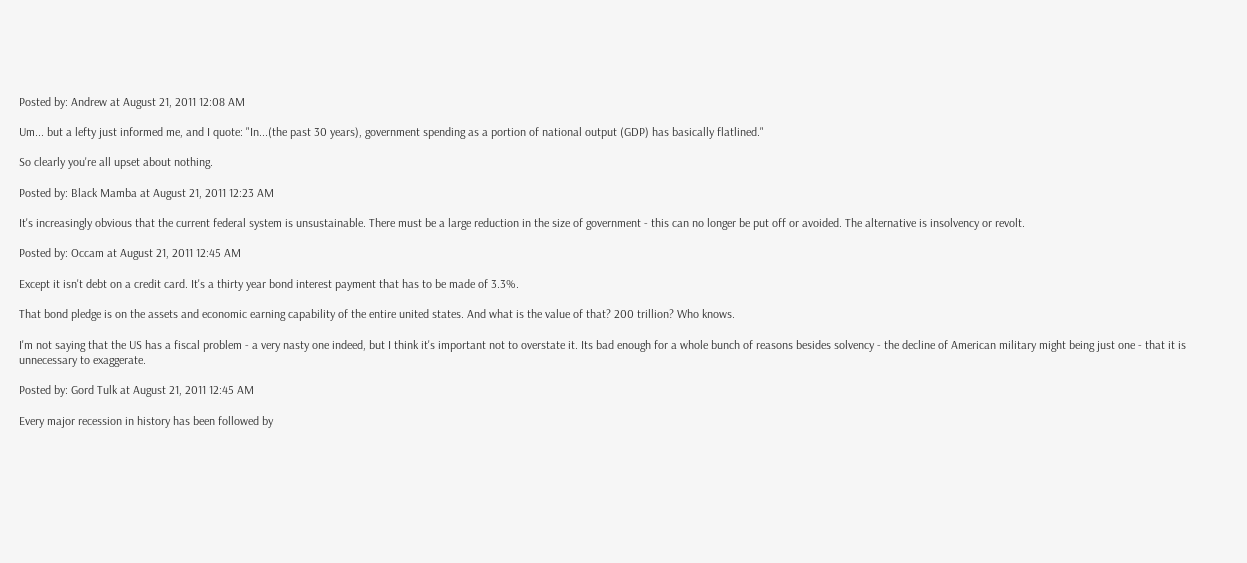Posted by: Andrew at August 21, 2011 12:08 AM

Um... but a lefty just informed me, and I quote: "In...(the past 30 years), government spending as a portion of national output (GDP) has basically flatlined."

So clearly you're all upset about nothing.

Posted by: Black Mamba at August 21, 2011 12:23 AM

It's increasingly obvious that the current federal system is unsustainable. There must be a large reduction in the size of government - this can no longer be put off or avoided. The alternative is insolvency or revolt.

Posted by: Occam at August 21, 2011 12:45 AM

Except it isn't debt on a credit card. It's a thirty year bond interest payment that has to be made of 3.3%.

That bond pledge is on the assets and economic earning capability of the entire united states. And what is the value of that? 200 trillion? Who knows.

I'm not saying that the US has a fiscal problem - a very nasty one indeed, but I think it's important not to overstate it. Its bad enough for a whole bunch of reasons besides solvency - the decline of American military might being just one - that it is unnecessary to exaggerate.

Posted by: Gord Tulk at August 21, 2011 12:45 AM

Every major recession in history has been followed by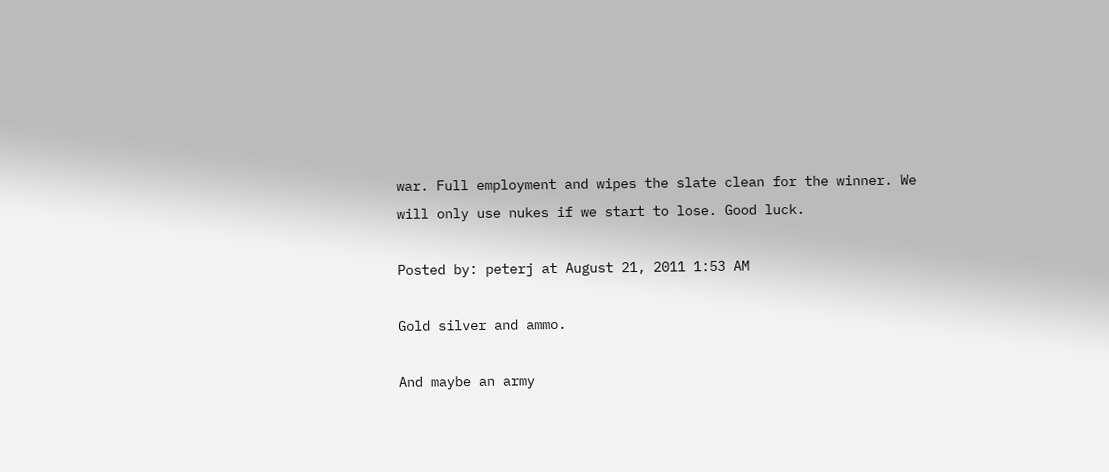war. Full employment and wipes the slate clean for the winner. We will only use nukes if we start to lose. Good luck.

Posted by: peterj at August 21, 2011 1:53 AM

Gold silver and ammo.

And maybe an army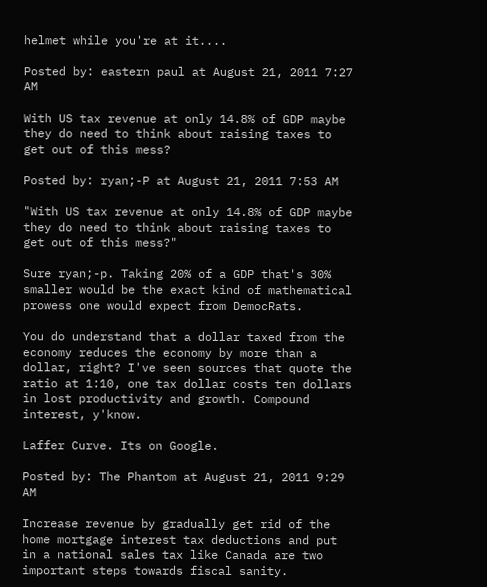helmet while you're at it....

Posted by: eastern paul at August 21, 2011 7:27 AM

With US tax revenue at only 14.8% of GDP maybe they do need to think about raising taxes to get out of this mess?

Posted by: ryan;-P at August 21, 2011 7:53 AM

"With US tax revenue at only 14.8% of GDP maybe they do need to think about raising taxes to get out of this mess?"

Sure ryan;-p. Taking 20% of a GDP that's 30% smaller would be the exact kind of mathematical prowess one would expect from DemocRats.

You do understand that a dollar taxed from the economy reduces the economy by more than a dollar, right? I've seen sources that quote the ratio at 1:10, one tax dollar costs ten dollars in lost productivity and growth. Compound interest, y'know.

Laffer Curve. Its on Google.

Posted by: The Phantom at August 21, 2011 9:29 AM

Increase revenue by gradually get rid of the home mortgage interest tax deductions and put in a national sales tax like Canada are two important steps towards fiscal sanity.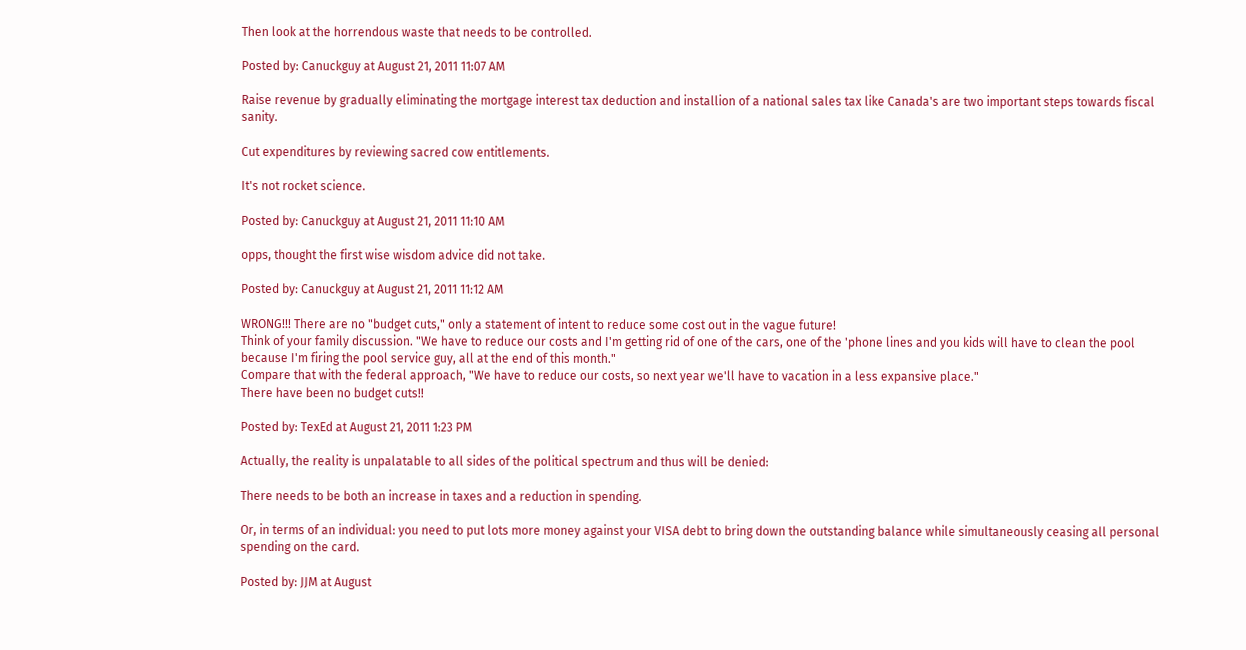Then look at the horrendous waste that needs to be controlled.

Posted by: Canuckguy at August 21, 2011 11:07 AM

Raise revenue by gradually eliminating the mortgage interest tax deduction and installion of a national sales tax like Canada's are two important steps towards fiscal sanity.

Cut expenditures by reviewing sacred cow entitlements.

It's not rocket science.

Posted by: Canuckguy at August 21, 2011 11:10 AM

opps, thought the first wise wisdom advice did not take.

Posted by: Canuckguy at August 21, 2011 11:12 AM

WRONG!!! There are no "budget cuts," only a statement of intent to reduce some cost out in the vague future!
Think of your family discussion. "We have to reduce our costs and I'm getting rid of one of the cars, one of the 'phone lines and you kids will have to clean the pool because I'm firing the pool service guy, all at the end of this month."
Compare that with the federal approach, "We have to reduce our costs, so next year we'll have to vacation in a less expansive place."
There have been no budget cuts!!

Posted by: TexEd at August 21, 2011 1:23 PM

Actually, the reality is unpalatable to all sides of the political spectrum and thus will be denied:

There needs to be both an increase in taxes and a reduction in spending.

Or, in terms of an individual: you need to put lots more money against your VISA debt to bring down the outstanding balance while simultaneously ceasing all personal spending on the card.

Posted by: JJM at August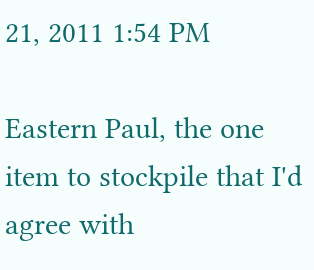21, 2011 1:54 PM

Eastern Paul, the one item to stockpile that I'd agree with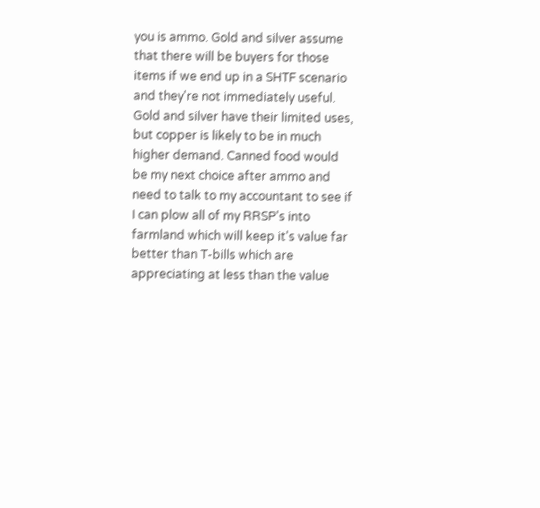you is ammo. Gold and silver assume that there will be buyers for those items if we end up in a SHTF scenario and they're not immediately useful. Gold and silver have their limited uses, but copper is likely to be in much higher demand. Canned food would be my next choice after ammo and need to talk to my accountant to see if I can plow all of my RRSP's into farmland which will keep it's value far better than T-bills which are appreciating at less than the value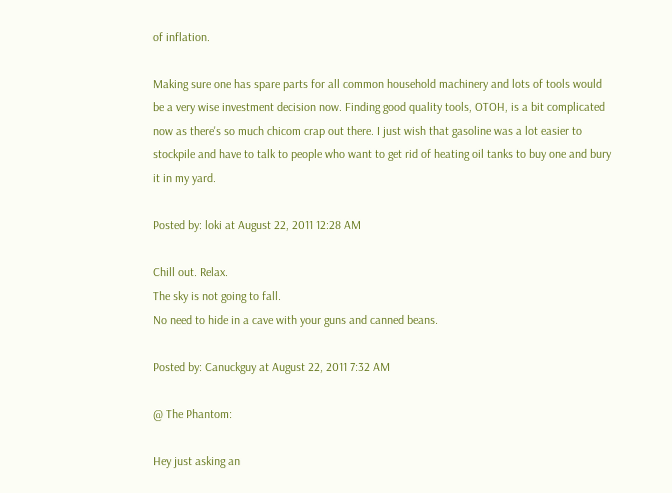of inflation.

Making sure one has spare parts for all common household machinery and lots of tools would be a very wise investment decision now. Finding good quality tools, OTOH, is a bit complicated now as there's so much chicom crap out there. I just wish that gasoline was a lot easier to stockpile and have to talk to people who want to get rid of heating oil tanks to buy one and bury it in my yard.

Posted by: loki at August 22, 2011 12:28 AM

Chill out. Relax.
The sky is not going to fall.
No need to hide in a cave with your guns and canned beans.

Posted by: Canuckguy at August 22, 2011 7:32 AM

@ The Phantom:

Hey just asking an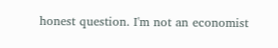honest question. I'm not an economist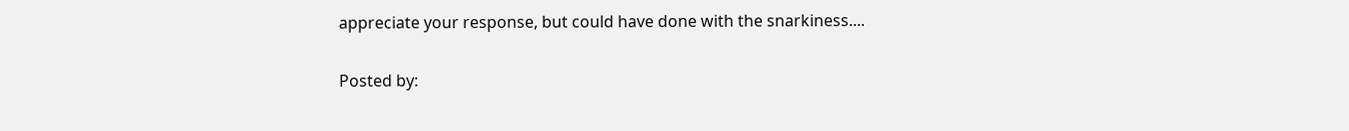appreciate your response, but could have done with the snarkiness....

Posted by: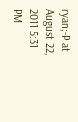ryan;-P at August 22, 2011 5:31 PM